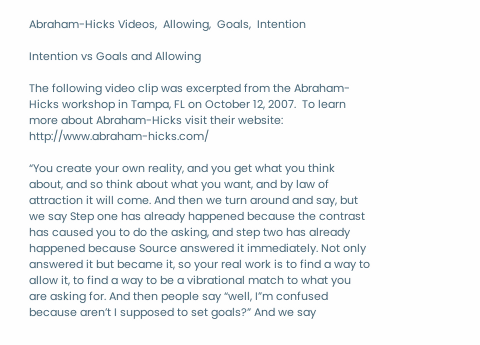Abraham-Hicks Videos,  Allowing,  Goals,  Intention

Intention vs Goals and Allowing

The following video clip was excerpted from the Abraham-Hicks workshop in Tampa, FL on October 12, 2007.  To learn more about Abraham-Hicks visit their website: http://www.abraham-hicks.com/

“You create your own reality, and you get what you think about, and so think about what you want, and by law of attraction it will come. And then we turn around and say, but we say Step one has already happened because the contrast has caused you to do the asking, and step two has already happened because Source answered it immediately. Not only answered it but became it, so your real work is to find a way to allow it, to find a way to be a vibrational match to what you are asking for. And then people say “well, I”m confused because aren’t I supposed to set goals?” And we say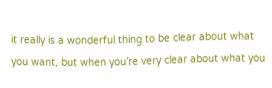it really is a wonderful thing to be clear about what you want, but when you’re very clear about what you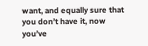want, and equally sure that you don’t have it, now you’ve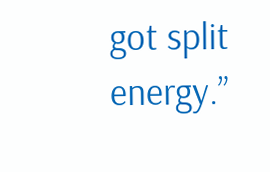got split energy.”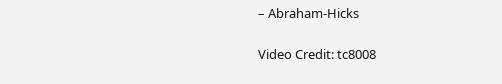– Abraham-Hicks

Video Credit: tc8008